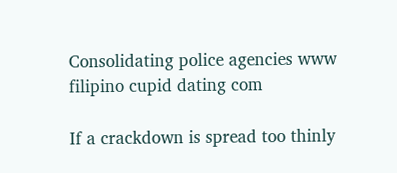Consolidating police agencies www filipino cupid dating com

If a crackdown is spread too thinly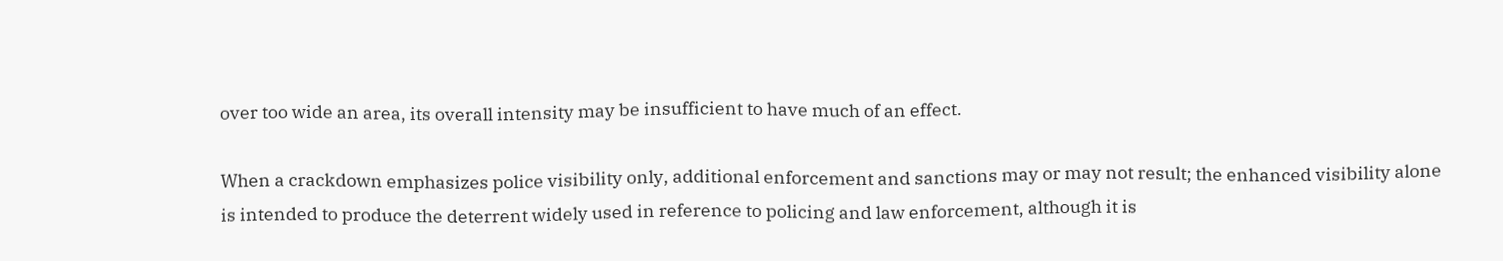over too wide an area, its overall intensity may be insufficient to have much of an effect.

When a crackdown emphasizes police visibility only, additional enforcement and sanctions may or may not result; the enhanced visibility alone is intended to produce the deterrent widely used in reference to policing and law enforcement, although it is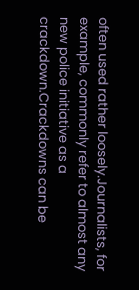often used rather loosely.Journalists, for example, commonly refer to almost any new police initiative as a crackdown.Crackdowns can be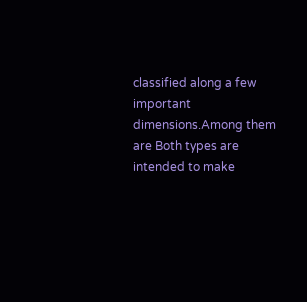classified along a few important dimensions.Among them are Both types are intended to make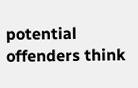potential offenders think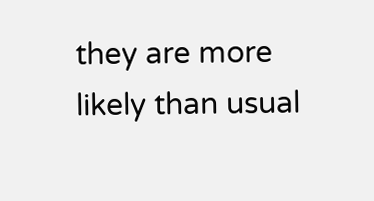they are more likely than usual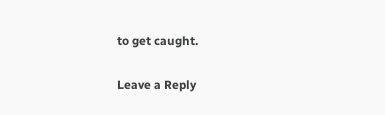to get caught.

Leave a Reply